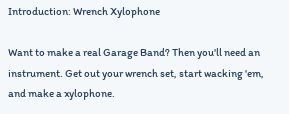Introduction: Wrench Xylophone

Want to make a real Garage Band? Then you'll need an instrument. Get out your wrench set, start wacking 'em, and make a xylophone.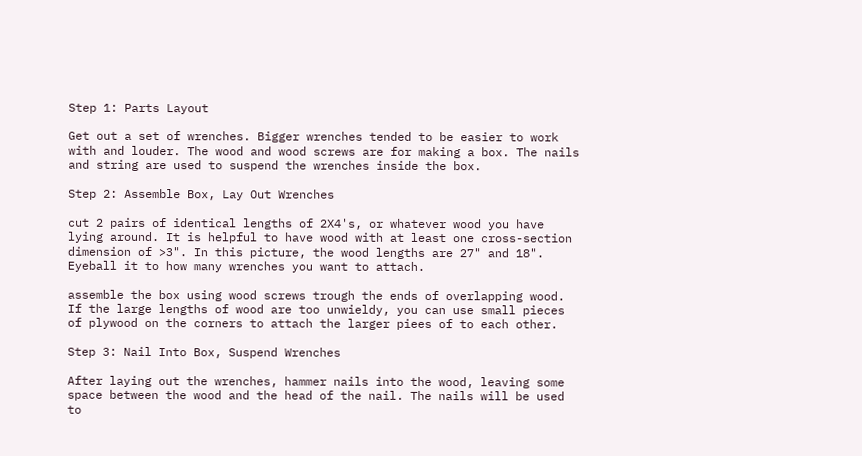Step 1: Parts Layout

Get out a set of wrenches. Bigger wrenches tended to be easier to work with and louder. The wood and wood screws are for making a box. The nails and string are used to suspend the wrenches inside the box.

Step 2: Assemble Box, Lay Out Wrenches

cut 2 pairs of identical lengths of 2X4's, or whatever wood you have lying around. It is helpful to have wood with at least one cross-section dimension of >3". In this picture, the wood lengths are 27" and 18". Eyeball it to how many wrenches you want to attach.

assemble the box using wood screws trough the ends of overlapping wood. If the large lengths of wood are too unwieldy, you can use small pieces of plywood on the corners to attach the larger piees of to each other.

Step 3: Nail Into Box, Suspend Wrenches

After laying out the wrenches, hammer nails into the wood, leaving some space between the wood and the head of the nail. The nails will be used to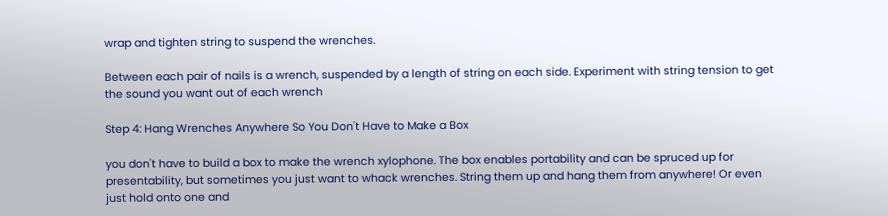wrap and tighten string to suspend the wrenches.

Between each pair of nails is a wrench, suspended by a length of string on each side. Experiment with string tension to get the sound you want out of each wrench

Step 4: Hang Wrenches Anywhere So You Don't Have to Make a Box

you don't have to build a box to make the wrench xylophone. The box enables portability and can be spruced up for presentability, but sometimes you just want to whack wrenches. String them up and hang them from anywhere! Or even just hold onto one and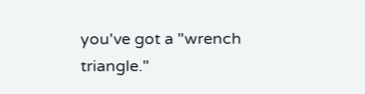you've got a "wrench triangle."